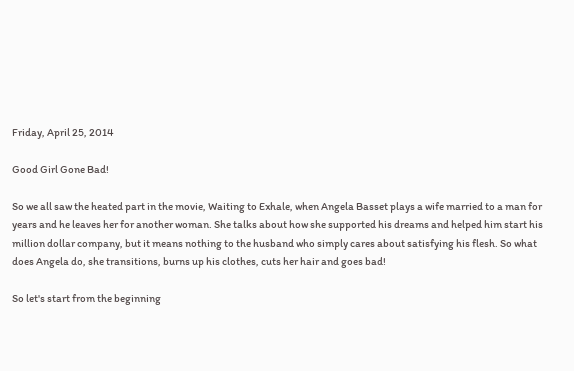Friday, April 25, 2014

Good Girl Gone Bad!

So we all saw the heated part in the movie, Waiting to Exhale, when Angela Basset plays a wife married to a man for years and he leaves her for another woman. She talks about how she supported his dreams and helped him start his million dollar company, but it means nothing to the husband who simply cares about satisfying his flesh. So what does Angela do, she transitions, burns up his clothes, cuts her hair and goes bad!

So let's start from the beginning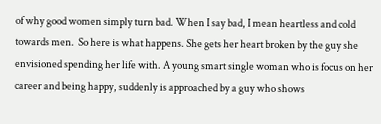of why good women simply turn bad. When I say bad, I mean heartless and cold towards men.  So here is what happens. She gets her heart broken by the guy she envisioned spending her life with. A young smart single woman who is focus on her career and being happy, suddenly is approached by a guy who shows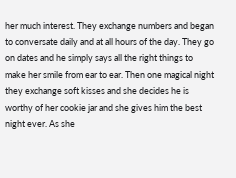her much interest. They exchange numbers and began to conversate daily and at all hours of the day. They go on dates and he simply says all the right things to make her smile from ear to ear. Then one magical night they exchange soft kisses and she decides he is worthy of her cookie jar and she gives him the best night ever. As she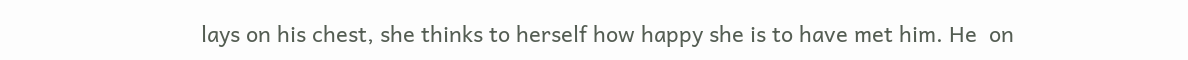lays on his chest, she thinks to herself how happy she is to have met him. He  on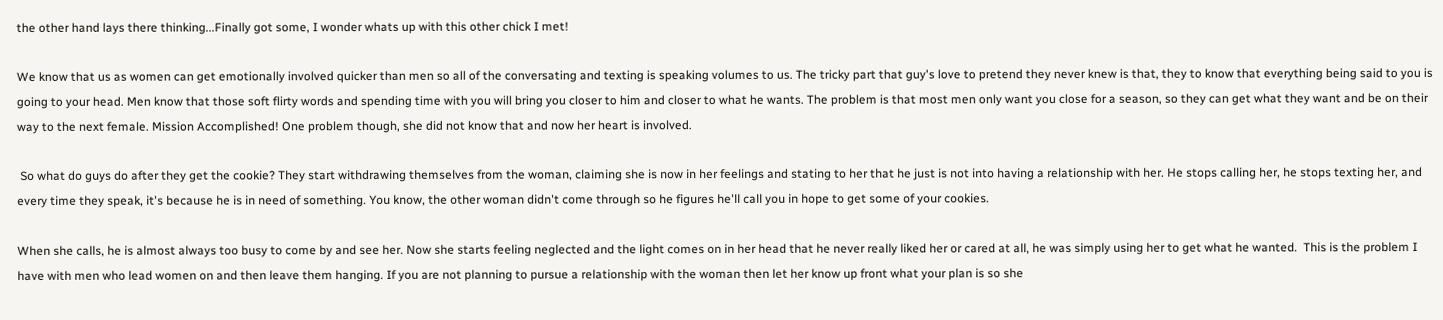the other hand lays there thinking...Finally got some, I wonder whats up with this other chick I met!

We know that us as women can get emotionally involved quicker than men so all of the conversating and texting is speaking volumes to us. The tricky part that guy's love to pretend they never knew is that, they to know that everything being said to you is going to your head. Men know that those soft flirty words and spending time with you will bring you closer to him and closer to what he wants. The problem is that most men only want you close for a season, so they can get what they want and be on their way to the next female. Mission Accomplished! One problem though, she did not know that and now her heart is involved.

 So what do guys do after they get the cookie? They start withdrawing themselves from the woman, claiming she is now in her feelings and stating to her that he just is not into having a relationship with her. He stops calling her, he stops texting her, and every time they speak, it's because he is in need of something. You know, the other woman didn't come through so he figures he'll call you in hope to get some of your cookies.

When she calls, he is almost always too busy to come by and see her. Now she starts feeling neglected and the light comes on in her head that he never really liked her or cared at all, he was simply using her to get what he wanted.  This is the problem I have with men who lead women on and then leave them hanging. If you are not planning to pursue a relationship with the woman then let her know up front what your plan is so she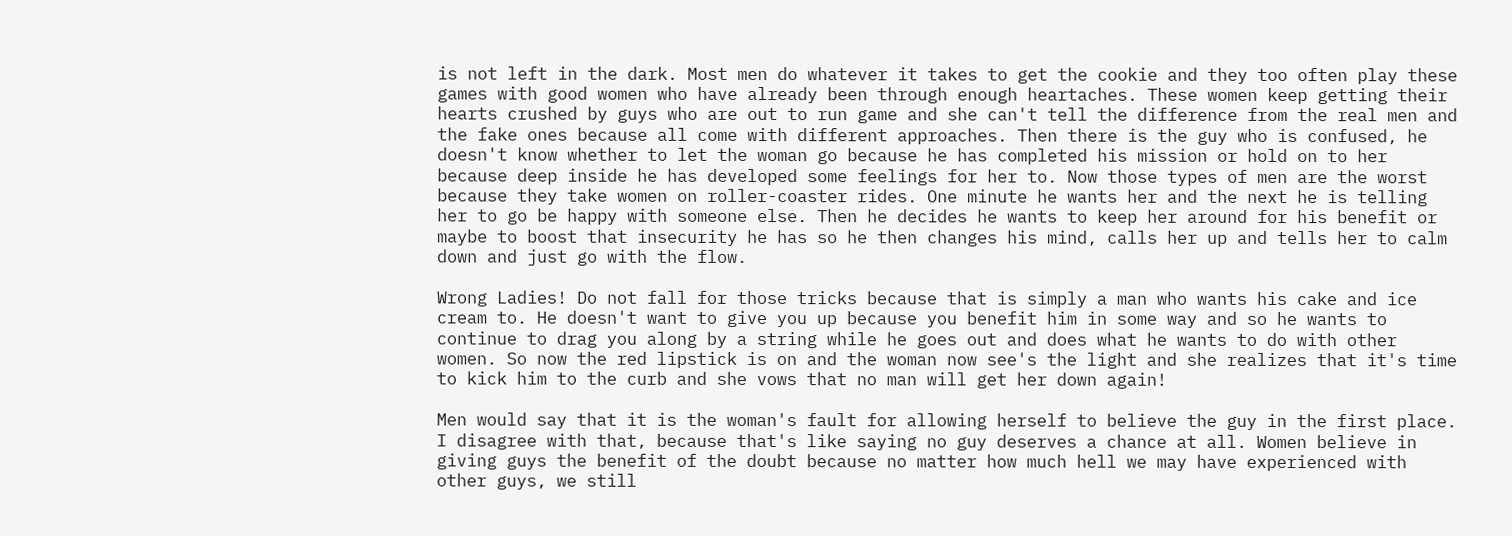is not left in the dark. Most men do whatever it takes to get the cookie and they too often play these games with good women who have already been through enough heartaches. These women keep getting their hearts crushed by guys who are out to run game and she can't tell the difference from the real men and the fake ones because all come with different approaches. Then there is the guy who is confused, he doesn't know whether to let the woman go because he has completed his mission or hold on to her because deep inside he has developed some feelings for her to. Now those types of men are the worst because they take women on roller-coaster rides. One minute he wants her and the next he is telling her to go be happy with someone else. Then he decides he wants to keep her around for his benefit or maybe to boost that insecurity he has so he then changes his mind, calls her up and tells her to calm down and just go with the flow.

Wrong Ladies! Do not fall for those tricks because that is simply a man who wants his cake and ice cream to. He doesn't want to give you up because you benefit him in some way and so he wants to continue to drag you along by a string while he goes out and does what he wants to do with other women. So now the red lipstick is on and the woman now see's the light and she realizes that it's time to kick him to the curb and she vows that no man will get her down again!

Men would say that it is the woman's fault for allowing herself to believe the guy in the first place. I disagree with that, because that's like saying no guy deserves a chance at all. Women believe in giving guys the benefit of the doubt because no matter how much hell we may have experienced with other guys, we still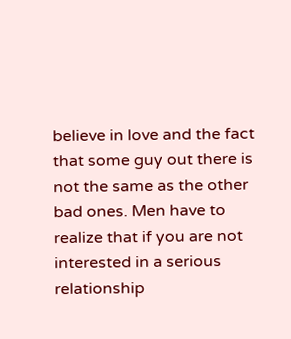believe in love and the fact that some guy out there is not the same as the other bad ones. Men have to realize that if you are not interested in a serious relationship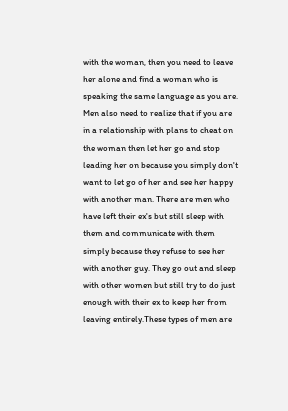with the woman, then you need to leave her alone and find a woman who is speaking the same language as you are. Men also need to realize that if you are in a relationship with plans to cheat on the woman then let her go and stop leading her on because you simply don't want to let go of her and see her happy with another man. There are men who have left their ex's but still sleep with them and communicate with them simply because they refuse to see her with another guy. They go out and sleep with other women but still try to do just enough with their ex to keep her from leaving entirely.These types of men are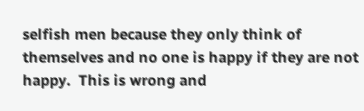selfish men because they only think of themselves and no one is happy if they are not happy.  This is wrong and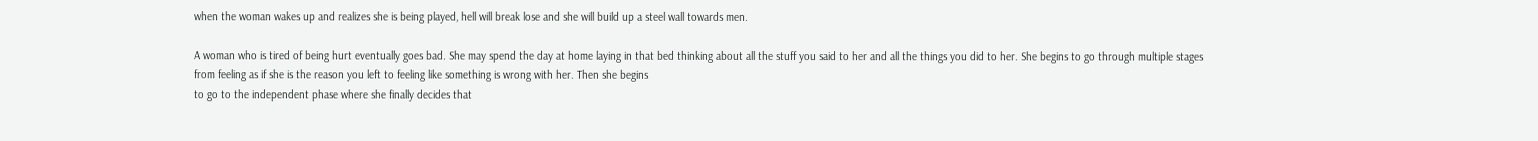when the woman wakes up and realizes she is being played, hell will break lose and she will build up a steel wall towards men.

A woman who is tired of being hurt eventually goes bad. She may spend the day at home laying in that bed thinking about all the stuff you said to her and all the things you did to her. She begins to go through multiple stages from feeling as if she is the reason you left to feeling like something is wrong with her. Then she begins
to go to the independent phase where she finally decides that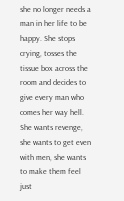she no longer needs a man in her life to be happy. She stops crying, tosses the tissue box across the room and decides to give every man who comes her way hell. She wants revenge, she wants to get even with men, she wants to make them feel just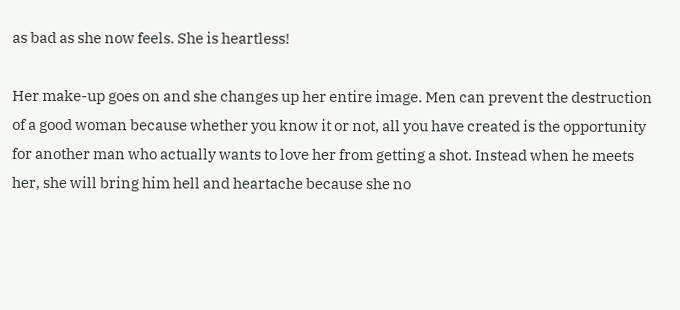as bad as she now feels. She is heartless!

Her make-up goes on and she changes up her entire image. Men can prevent the destruction of a good woman because whether you know it or not, all you have created is the opportunity for another man who actually wants to love her from getting a shot. Instead when he meets her, she will bring him hell and heartache because she no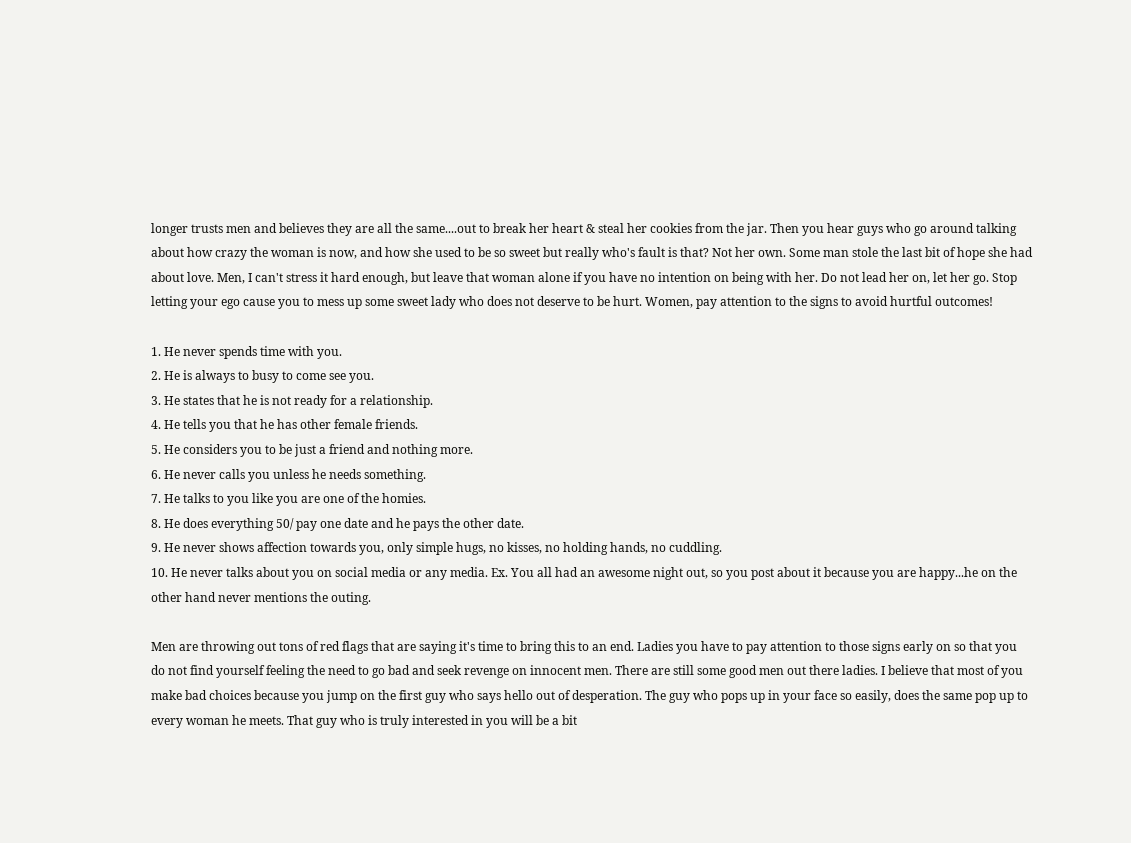longer trusts men and believes they are all the same....out to break her heart & steal her cookies from the jar. Then you hear guys who go around talking about how crazy the woman is now, and how she used to be so sweet but really who's fault is that? Not her own. Some man stole the last bit of hope she had about love. Men, I can't stress it hard enough, but leave that woman alone if you have no intention on being with her. Do not lead her on, let her go. Stop letting your ego cause you to mess up some sweet lady who does not deserve to be hurt. Women, pay attention to the signs to avoid hurtful outcomes!

1. He never spends time with you.
2. He is always to busy to come see you.
3. He states that he is not ready for a relationship.
4. He tells you that he has other female friends.
5. He considers you to be just a friend and nothing more.
6. He never calls you unless he needs something.
7. He talks to you like you are one of the homies.
8. He does everything 50/ pay one date and he pays the other date.
9. He never shows affection towards you, only simple hugs, no kisses, no holding hands, no cuddling.
10. He never talks about you on social media or any media. Ex. You all had an awesome night out, so you post about it because you are happy...he on the other hand never mentions the outing.

Men are throwing out tons of red flags that are saying it's time to bring this to an end. Ladies you have to pay attention to those signs early on so that you do not find yourself feeling the need to go bad and seek revenge on innocent men. There are still some good men out there ladies. I believe that most of you make bad choices because you jump on the first guy who says hello out of desperation. The guy who pops up in your face so easily, does the same pop up to every woman he meets. That guy who is truly interested in you will be a bit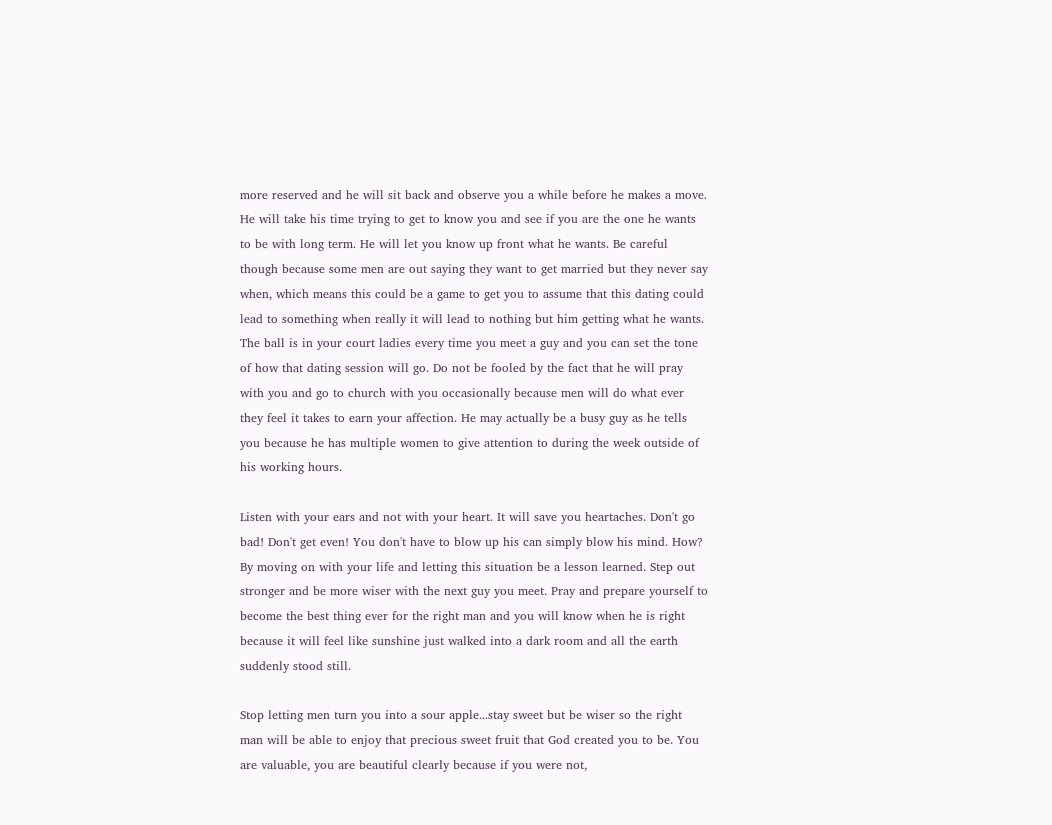more reserved and he will sit back and observe you a while before he makes a move. He will take his time trying to get to know you and see if you are the one he wants to be with long term. He will let you know up front what he wants. Be careful though because some men are out saying they want to get married but they never say when, which means this could be a game to get you to assume that this dating could lead to something when really it will lead to nothing but him getting what he wants. The ball is in your court ladies every time you meet a guy and you can set the tone of how that dating session will go. Do not be fooled by the fact that he will pray with you and go to church with you occasionally because men will do what ever they feel it takes to earn your affection. He may actually be a busy guy as he tells you because he has multiple women to give attention to during the week outside of his working hours.

Listen with your ears and not with your heart. It will save you heartaches. Don't go bad! Don't get even! You don't have to blow up his can simply blow his mind. How? By moving on with your life and letting this situation be a lesson learned. Step out stronger and be more wiser with the next guy you meet. Pray and prepare yourself to become the best thing ever for the right man and you will know when he is right because it will feel like sunshine just walked into a dark room and all the earth suddenly stood still.

Stop letting men turn you into a sour apple...stay sweet but be wiser so the right man will be able to enjoy that precious sweet fruit that God created you to be. You are valuable, you are beautiful clearly because if you were not,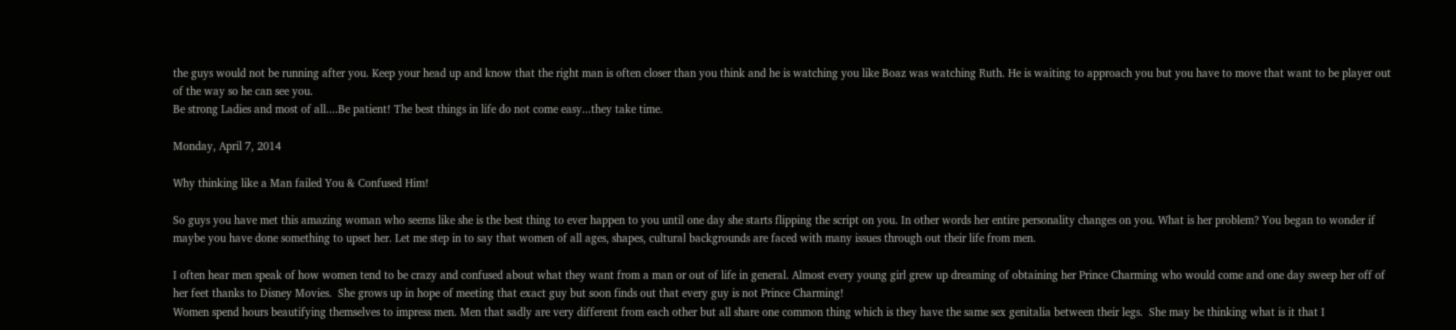the guys would not be running after you. Keep your head up and know that the right man is often closer than you think and he is watching you like Boaz was watching Ruth. He is waiting to approach you but you have to move that want to be player out of the way so he can see you.
Be strong Ladies and most of all....Be patient! The best things in life do not come easy...they take time.

Monday, April 7, 2014

Why thinking like a Man failed You & Confused Him!

So guys you have met this amazing woman who seems like she is the best thing to ever happen to you until one day she starts flipping the script on you. In other words her entire personality changes on you. What is her problem? You began to wonder if maybe you have done something to upset her. Let me step in to say that women of all ages, shapes, cultural backgrounds are faced with many issues through out their life from men.

I often hear men speak of how women tend to be crazy and confused about what they want from a man or out of life in general. Almost every young girl grew up dreaming of obtaining her Prince Charming who would come and one day sweep her off of her feet thanks to Disney Movies.  She grows up in hope of meeting that exact guy but soon finds out that every guy is not Prince Charming!
Women spend hours beautifying themselves to impress men. Men that sadly are very different from each other but all share one common thing which is they have the same sex genitalia between their legs.  She may be thinking what is it that I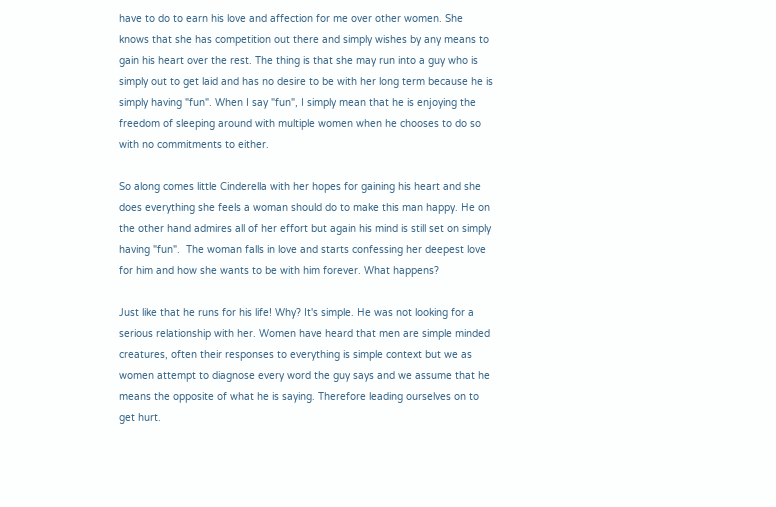have to do to earn his love and affection for me over other women. She knows that she has competition out there and simply wishes by any means to gain his heart over the rest. The thing is that she may run into a guy who is simply out to get laid and has no desire to be with her long term because he is simply having "fun". When I say "fun", I simply mean that he is enjoying the freedom of sleeping around with multiple women when he chooses to do so with no commitments to either.

So along comes little Cinderella with her hopes for gaining his heart and she does everything she feels a woman should do to make this man happy. He on the other hand admires all of her effort but again his mind is still set on simply having "fun".  The woman falls in love and starts confessing her deepest love for him and how she wants to be with him forever. What happens?

Just like that he runs for his life! Why? It's simple. He was not looking for a serious relationship with her. Women have heard that men are simple minded creatures, often their responses to everything is simple context but we as women attempt to diagnose every word the guy says and we assume that he means the opposite of what he is saying. Therefore leading ourselves on to get hurt.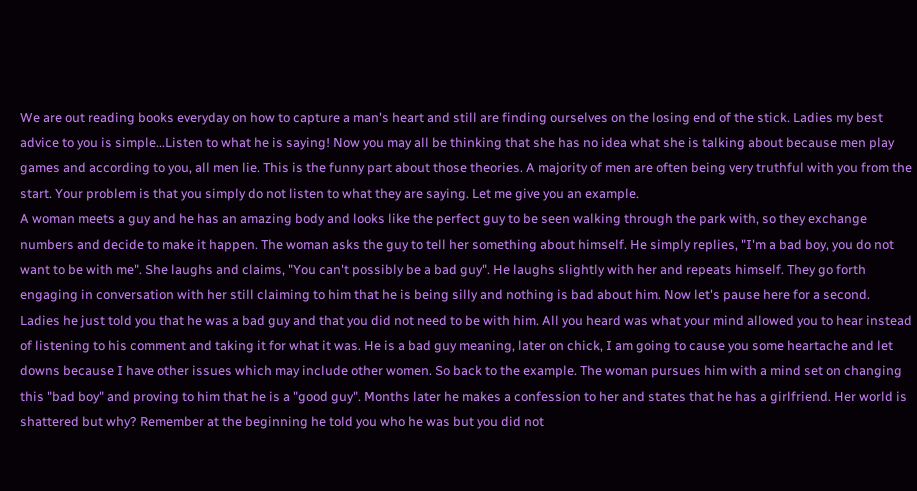We are out reading books everyday on how to capture a man's heart and still are finding ourselves on the losing end of the stick. Ladies my best advice to you is simple...Listen to what he is saying! Now you may all be thinking that she has no idea what she is talking about because men play games and according to you, all men lie. This is the funny part about those theories. A majority of men are often being very truthful with you from the start. Your problem is that you simply do not listen to what they are saying. Let me give you an example.
A woman meets a guy and he has an amazing body and looks like the perfect guy to be seen walking through the park with, so they exchange numbers and decide to make it happen. The woman asks the guy to tell her something about himself. He simply replies, "I'm a bad boy, you do not want to be with me". She laughs and claims, "You can't possibly be a bad guy". He laughs slightly with her and repeats himself. They go forth engaging in conversation with her still claiming to him that he is being silly and nothing is bad about him. Now let's pause here for a second.
Ladies he just told you that he was a bad guy and that you did not need to be with him. All you heard was what your mind allowed you to hear instead of listening to his comment and taking it for what it was. He is a bad guy meaning, later on chick, I am going to cause you some heartache and let downs because I have other issues which may include other women. So back to the example. The woman pursues him with a mind set on changing this "bad boy" and proving to him that he is a "good guy". Months later he makes a confession to her and states that he has a girlfriend. Her world is shattered but why? Remember at the beginning he told you who he was but you did not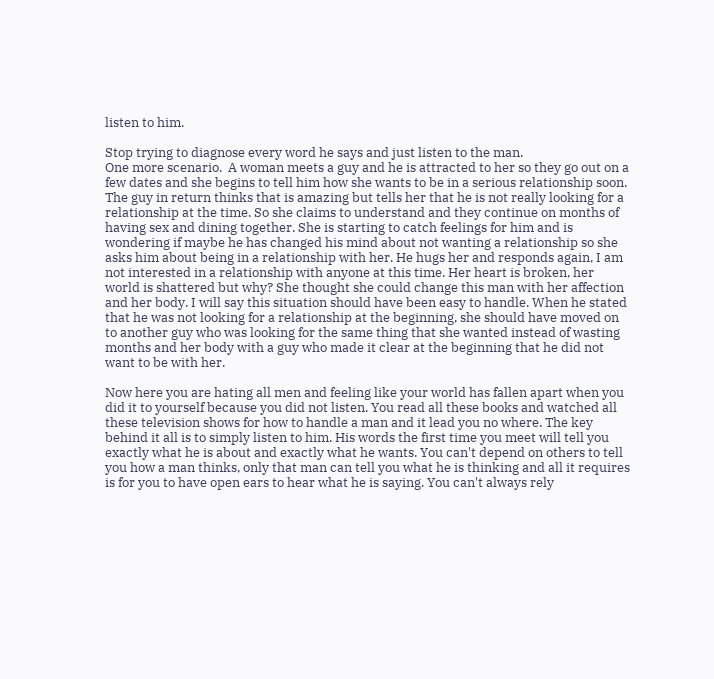listen to him.

Stop trying to diagnose every word he says and just listen to the man.
One more scenario.  A woman meets a guy and he is attracted to her so they go out on a few dates and she begins to tell him how she wants to be in a serious relationship soon. The guy in return thinks that is amazing but tells her that he is not really looking for a relationship at the time. So she claims to understand and they continue on months of having sex and dining together. She is starting to catch feelings for him and is wondering if maybe he has changed his mind about not wanting a relationship so she asks him about being in a relationship with her. He hugs her and responds again, I am not interested in a relationship with anyone at this time. Her heart is broken, her world is shattered but why? She thought she could change this man with her affection and her body. I will say this situation should have been easy to handle. When he stated that he was not looking for a relationship at the beginning, she should have moved on to another guy who was looking for the same thing that she wanted instead of wasting months and her body with a guy who made it clear at the beginning that he did not want to be with her.

Now here you are hating all men and feeling like your world has fallen apart when you did it to yourself because you did not listen. You read all these books and watched all these television shows for how to handle a man and it lead you no where. The key behind it all is to simply listen to him. His words the first time you meet will tell you exactly what he is about and exactly what he wants. You can't depend on others to tell you how a man thinks, only that man can tell you what he is thinking and all it requires is for you to have open ears to hear what he is saying. You can't always rely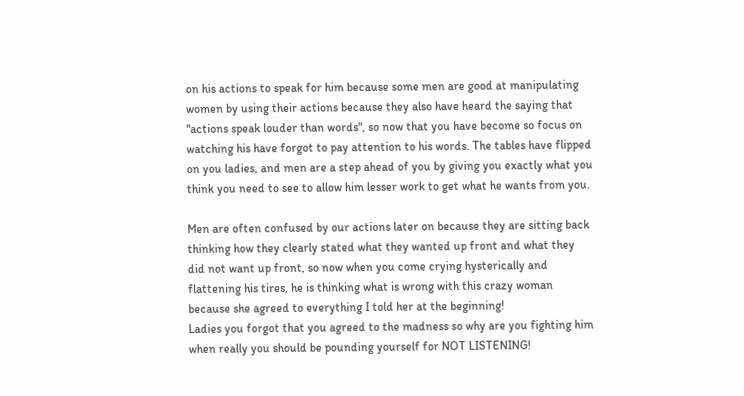on his actions to speak for him because some men are good at manipulating women by using their actions because they also have heard the saying that "actions speak louder than words", so now that you have become so focus on watching his have forgot to pay attention to his words. The tables have flipped on you ladies, and men are a step ahead of you by giving you exactly what you think you need to see to allow him lesser work to get what he wants from you.

Men are often confused by our actions later on because they are sitting back thinking how they clearly stated what they wanted up front and what they did not want up front, so now when you come crying hysterically and flattening his tires, he is thinking what is wrong with this crazy woman because she agreed to everything I told her at the beginning!
Ladies you forgot that you agreed to the madness so why are you fighting him when really you should be pounding yourself for NOT LISTENING!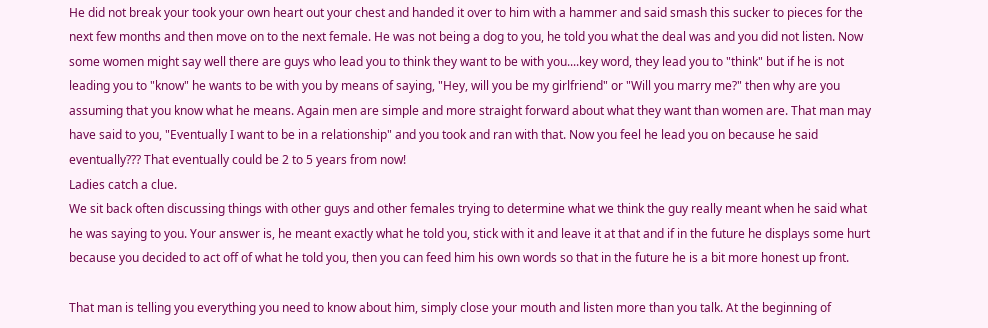He did not break your took your own heart out your chest and handed it over to him with a hammer and said smash this sucker to pieces for the next few months and then move on to the next female. He was not being a dog to you, he told you what the deal was and you did not listen. Now some women might say well there are guys who lead you to think they want to be with you....key word, they lead you to "think" but if he is not leading you to "know" he wants to be with you by means of saying, "Hey, will you be my girlfriend" or "Will you marry me?" then why are you assuming that you know what he means. Again men are simple and more straight forward about what they want than women are. That man may have said to you, "Eventually I want to be in a relationship" and you took and ran with that. Now you feel he lead you on because he said eventually??? That eventually could be 2 to 5 years from now!
Ladies catch a clue.
We sit back often discussing things with other guys and other females trying to determine what we think the guy really meant when he said what he was saying to you. Your answer is, he meant exactly what he told you, stick with it and leave it at that and if in the future he displays some hurt because you decided to act off of what he told you, then you can feed him his own words so that in the future he is a bit more honest up front.

That man is telling you everything you need to know about him, simply close your mouth and listen more than you talk. At the beginning of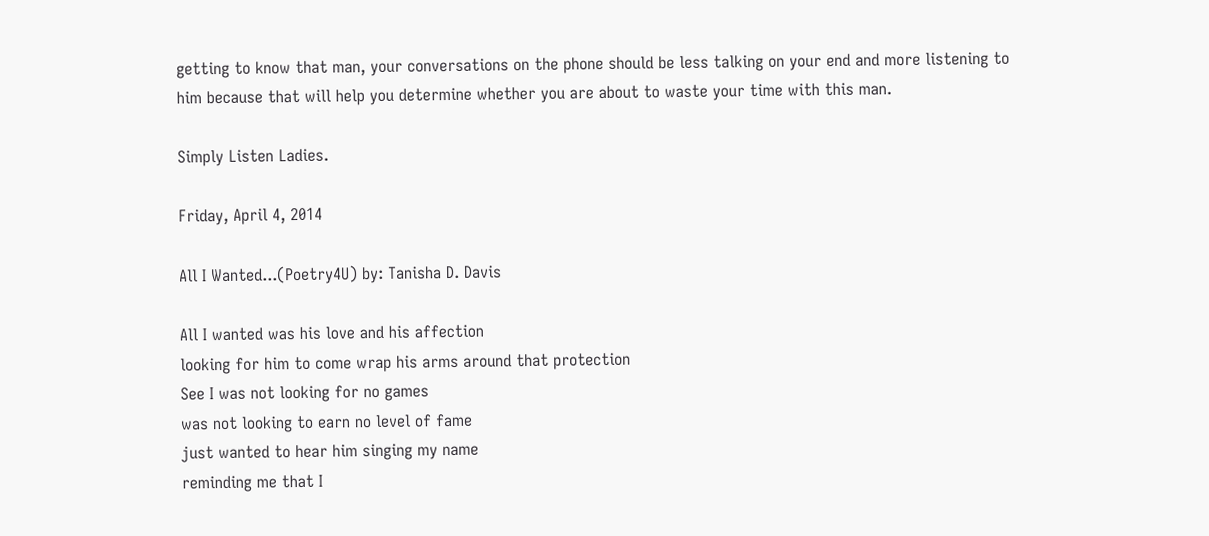getting to know that man, your conversations on the phone should be less talking on your end and more listening to him because that will help you determine whether you are about to waste your time with this man.

Simply Listen Ladies.

Friday, April 4, 2014

All I Wanted...(Poetry4U) by: Tanisha D. Davis

All I wanted was his love and his affection
looking for him to come wrap his arms around that protection
See I was not looking for no games
was not looking to earn no level of fame
just wanted to hear him singing my name
reminding me that I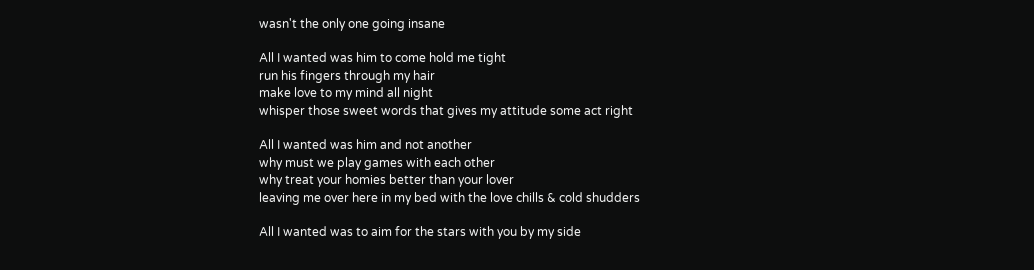wasn't the only one going insane

All I wanted was him to come hold me tight
run his fingers through my hair
make love to my mind all night
whisper those sweet words that gives my attitude some act right

All I wanted was him and not another
why must we play games with each other
why treat your homies better than your lover
leaving me over here in my bed with the love chills & cold shudders

All I wanted was to aim for the stars with you by my side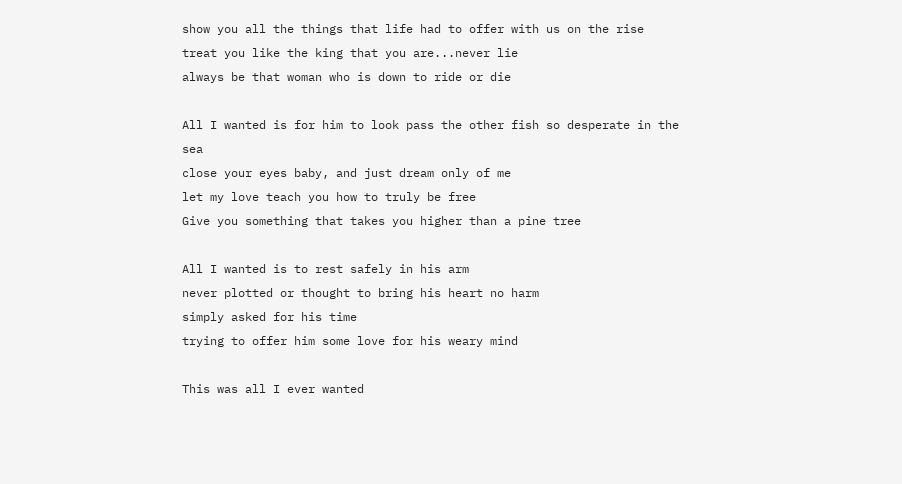show you all the things that life had to offer with us on the rise
treat you like the king that you are...never lie
always be that woman who is down to ride or die

All I wanted is for him to look pass the other fish so desperate in the sea
close your eyes baby, and just dream only of me
let my love teach you how to truly be free
Give you something that takes you higher than a pine tree

All I wanted is to rest safely in his arm
never plotted or thought to bring his heart no harm
simply asked for his time
trying to offer him some love for his weary mind

This was all I ever wanted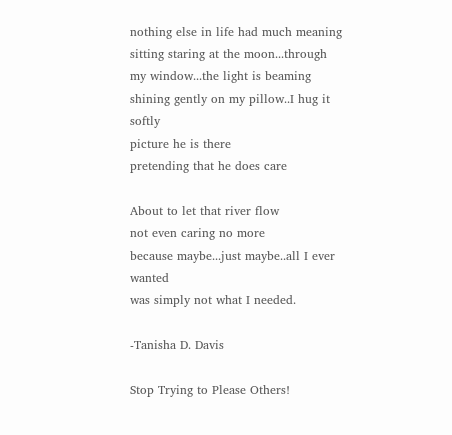nothing else in life had much meaning
sitting staring at the moon...through my window...the light is beaming
shining gently on my pillow..I hug it softly
picture he is there
pretending that he does care

About to let that river flow
not even caring no more
because maybe...just maybe..all I ever wanted
was simply not what I needed.

-Tanisha D. Davis

Stop Trying to Please Others!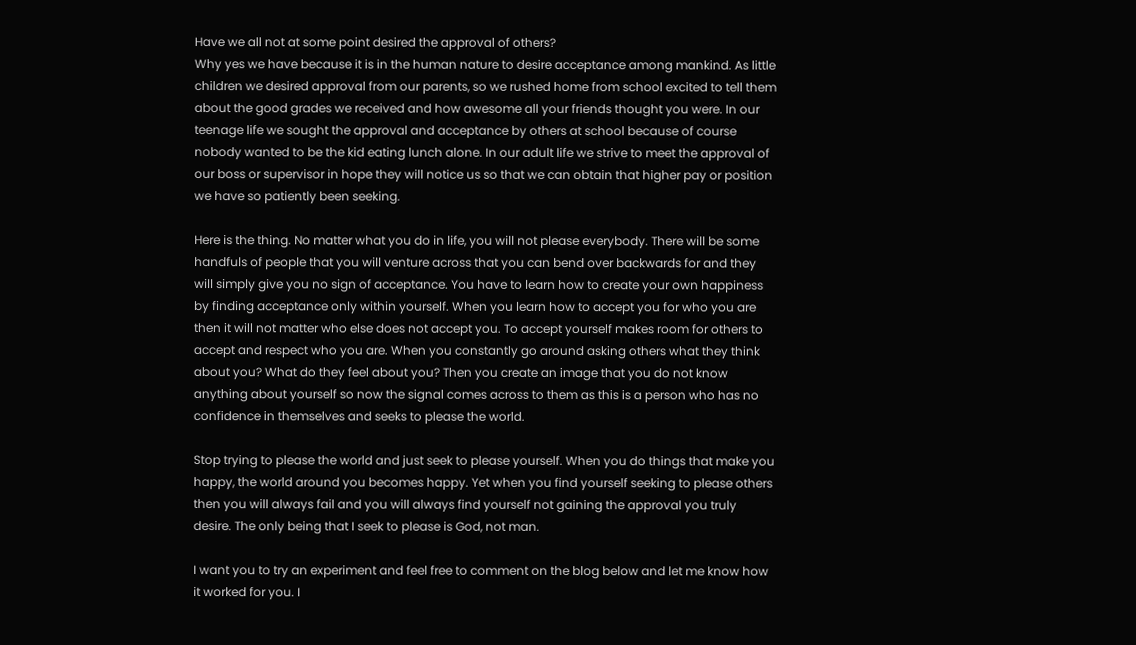Have we all not at some point desired the approval of others?
Why yes we have because it is in the human nature to desire acceptance among mankind. As little children we desired approval from our parents, so we rushed home from school excited to tell them about the good grades we received and how awesome all your friends thought you were. In our teenage life we sought the approval and acceptance by others at school because of course nobody wanted to be the kid eating lunch alone. In our adult life we strive to meet the approval of our boss or supervisor in hope they will notice us so that we can obtain that higher pay or position we have so patiently been seeking.

Here is the thing. No matter what you do in life, you will not please everybody. There will be some handfuls of people that you will venture across that you can bend over backwards for and they will simply give you no sign of acceptance. You have to learn how to create your own happiness by finding acceptance only within yourself. When you learn how to accept you for who you are then it will not matter who else does not accept you. To accept yourself makes room for others to accept and respect who you are. When you constantly go around asking others what they think about you? What do they feel about you? Then you create an image that you do not know anything about yourself so now the signal comes across to them as this is a person who has no confidence in themselves and seeks to please the world.

Stop trying to please the world and just seek to please yourself. When you do things that make you happy, the world around you becomes happy. Yet when you find yourself seeking to please others then you will always fail and you will always find yourself not gaining the approval you truly desire. The only being that I seek to please is God, not man.

I want you to try an experiment and feel free to comment on the blog below and let me know how it worked for you. I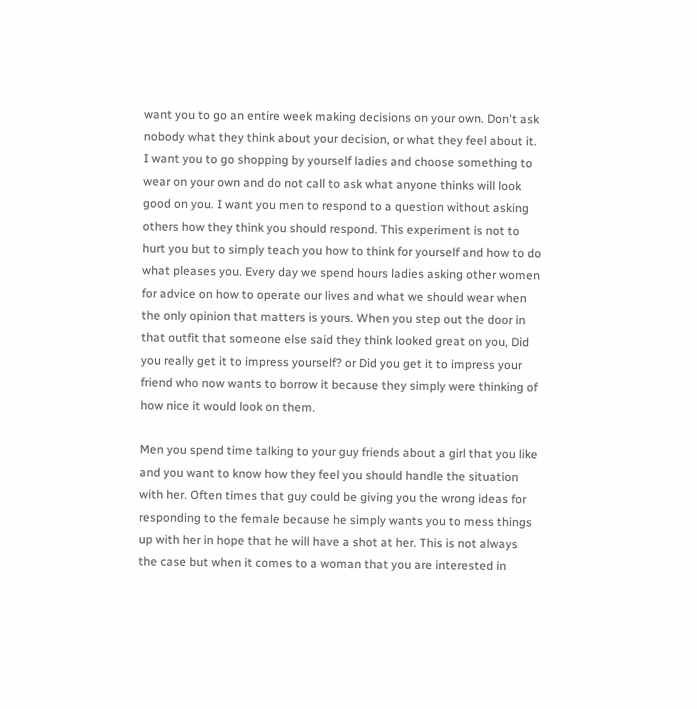want you to go an entire week making decisions on your own. Don't ask nobody what they think about your decision, or what they feel about it. I want you to go shopping by yourself ladies and choose something to wear on your own and do not call to ask what anyone thinks will look good on you. I want you men to respond to a question without asking others how they think you should respond. This experiment is not to hurt you but to simply teach you how to think for yourself and how to do what pleases you. Every day we spend hours ladies asking other women for advice on how to operate our lives and what we should wear when the only opinion that matters is yours. When you step out the door in that outfit that someone else said they think looked great on you, Did you really get it to impress yourself? or Did you get it to impress your friend who now wants to borrow it because they simply were thinking of how nice it would look on them.

Men you spend time talking to your guy friends about a girl that you like and you want to know how they feel you should handle the situation with her. Often times that guy could be giving you the wrong ideas for responding to the female because he simply wants you to mess things up with her in hope that he will have a shot at her. This is not always the case but when it comes to a woman that you are interested in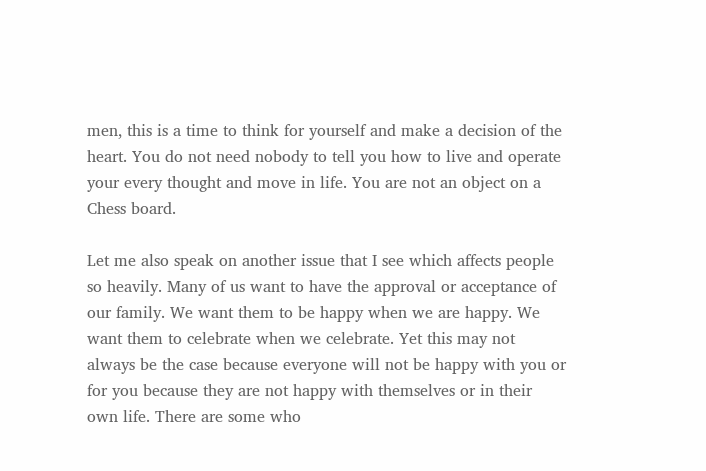men, this is a time to think for yourself and make a decision of the heart. You do not need nobody to tell you how to live and operate your every thought and move in life. You are not an object on a Chess board.

Let me also speak on another issue that I see which affects people so heavily. Many of us want to have the approval or acceptance of our family. We want them to be happy when we are happy. We want them to celebrate when we celebrate. Yet this may not always be the case because everyone will not be happy with you or for you because they are not happy with themselves or in their own life. There are some who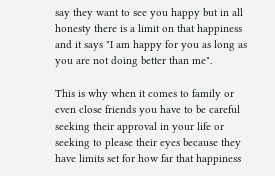say they want to see you happy but in all honesty there is a limit on that happiness and it says "I am happy for you as long as you are not doing better than me".

This is why when it comes to family or even close friends you have to be careful seeking their approval in your life or seeking to please their eyes because they have limits set for how far that happiness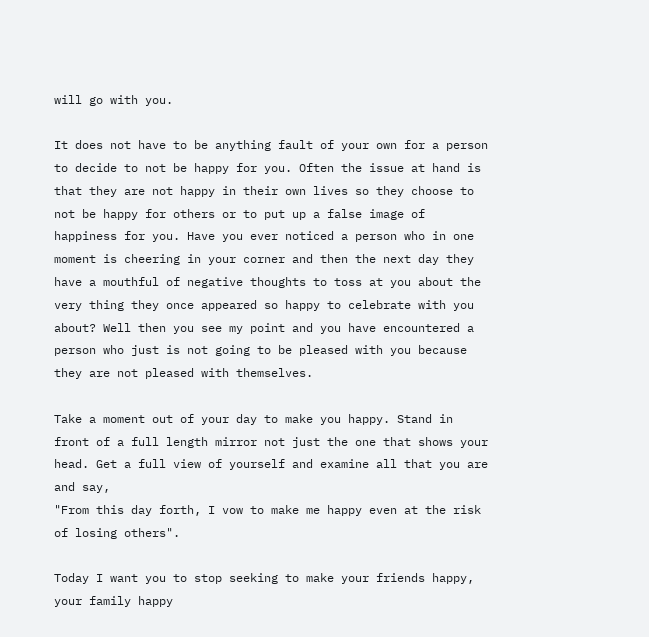will go with you.

It does not have to be anything fault of your own for a person to decide to not be happy for you. Often the issue at hand is that they are not happy in their own lives so they choose to not be happy for others or to put up a false image of happiness for you. Have you ever noticed a person who in one moment is cheering in your corner and then the next day they have a mouthful of negative thoughts to toss at you about the very thing they once appeared so happy to celebrate with you about? Well then you see my point and you have encountered a person who just is not going to be pleased with you because they are not pleased with themselves.

Take a moment out of your day to make you happy. Stand in front of a full length mirror not just the one that shows your head. Get a full view of yourself and examine all that you are and say,
"From this day forth, I vow to make me happy even at the risk of losing others".

Today I want you to stop seeking to make your friends happy, your family happy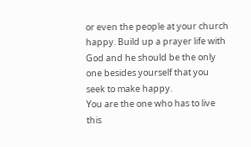or even the people at your church happy. Build up a prayer life with God and he should be the only one besides yourself that you seek to make happy.
You are the one who has to live this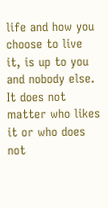life and how you choose to live it, is up to you and nobody else.
It does not matter who likes it or who does not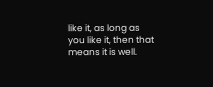like it, as long as you like it, then that means it is well.